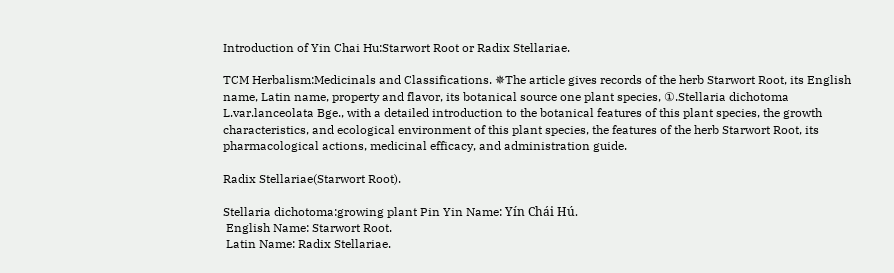Introduction of Yin Chai Hu:Starwort Root or Radix Stellariae.

TCM Herbalism:Medicinals and Classifications. ✵The article gives records of the herb Starwort Root, its English name, Latin name, property and flavor, its botanical source one plant species, ①.Stellaria dichotoma L.var.lanceolata Bge., with a detailed introduction to the botanical features of this plant species, the growth characteristics, and ecological environment of this plant species, the features of the herb Starwort Root, its pharmacological actions, medicinal efficacy, and administration guide.

Radix Stellariae(Starwort Root).

Stellaria dichotoma:growing plant Pin Yin Name: Yín Chái Hú.
 English Name: Starwort Root.
 Latin Name: Radix Stellariae.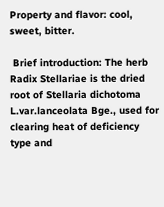Property and flavor: cool, sweet, bitter.

 Brief introduction: The herb Radix Stellariae is the dried root of Stellaria dichotoma L.var.lanceolata Bge., used for clearing heat of deficiency type and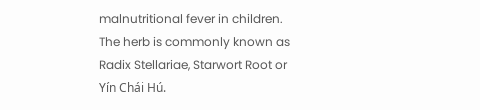malnutritional fever in children. The herb is commonly known as Radix Stellariae, Starwort Root or Yín Chái Hú.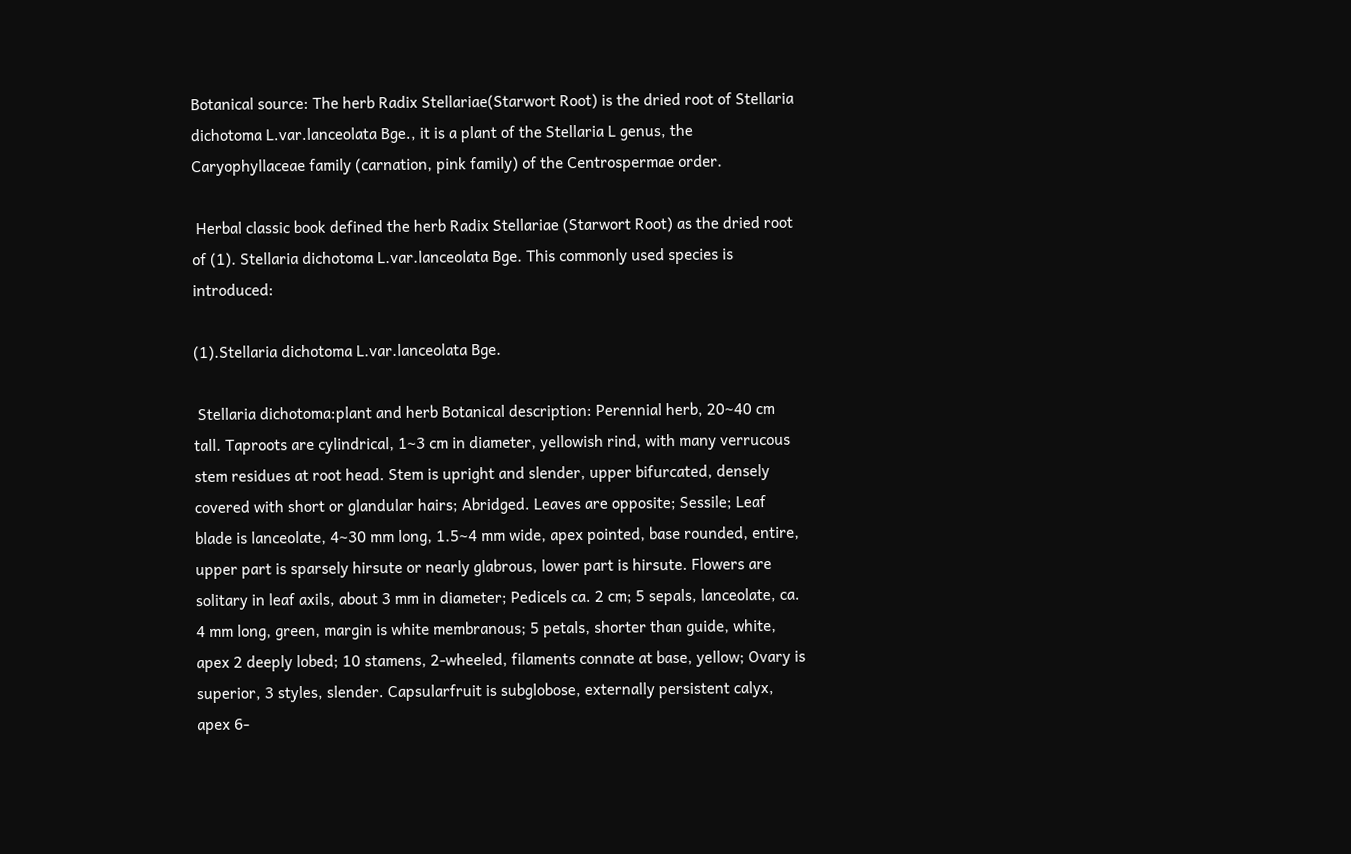Botanical source: The herb Radix Stellariae(Starwort Root) is the dried root of Stellaria dichotoma L.var.lanceolata Bge., it is a plant of the Stellaria L genus, the Caryophyllaceae family (carnation, pink family) of the Centrospermae order.

 Herbal classic book defined the herb Radix Stellariae (Starwort Root) as the dried root of (1). Stellaria dichotoma L.var.lanceolata Bge. This commonly used species is introduced:

(1).Stellaria dichotoma L.var.lanceolata Bge.

 Stellaria dichotoma:plant and herb Botanical description: Perennial herb, 20~40 cm tall. Taproots are cylindrical, 1~3 cm in diameter, yellowish rind, with many verrucous stem residues at root head. Stem is upright and slender, upper bifurcated, densely covered with short or glandular hairs; Abridged. Leaves are opposite; Sessile; Leaf blade is lanceolate, 4~30 mm long, 1.5~4 mm wide, apex pointed, base rounded, entire, upper part is sparsely hirsute or nearly glabrous, lower part is hirsute. Flowers are solitary in leaf axils, about 3 mm in diameter; Pedicels ca. 2 cm; 5 sepals, lanceolate, ca. 4 mm long, green, margin is white membranous; 5 petals, shorter than guide, white, apex 2 deeply lobed; 10 stamens, 2-wheeled, filaments connate at base, yellow; Ovary is superior, 3 styles, slender. Capsularfruit is subglobose, externally persistent calyx, apex 6-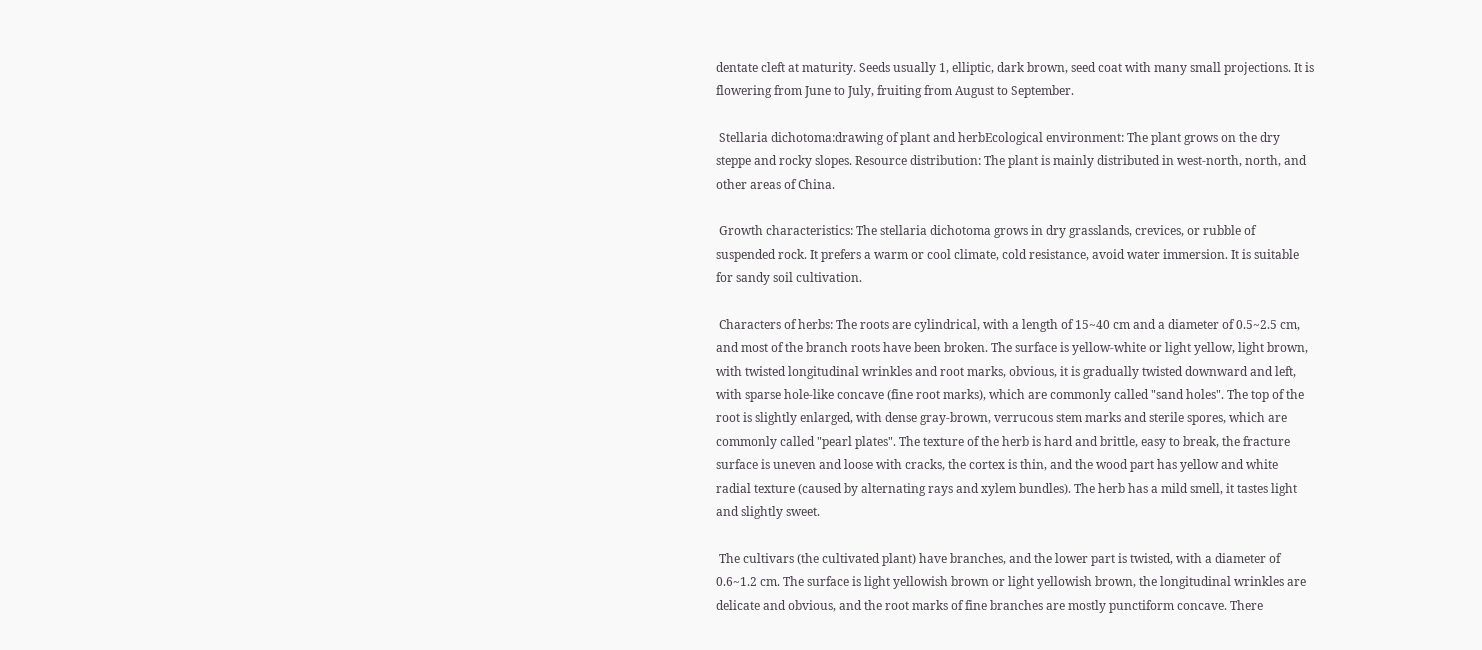dentate cleft at maturity. Seeds usually 1, elliptic, dark brown, seed coat with many small projections. It is flowering from June to July, fruiting from August to September.

 Stellaria dichotoma:drawing of plant and herbEcological environment: The plant grows on the dry steppe and rocky slopes. Resource distribution: The plant is mainly distributed in west-north, north, and other areas of China.

 Growth characteristics: The stellaria dichotoma grows in dry grasslands, crevices, or rubble of suspended rock. It prefers a warm or cool climate, cold resistance, avoid water immersion. It is suitable for sandy soil cultivation.

 Characters of herbs: The roots are cylindrical, with a length of 15~40 cm and a diameter of 0.5~2.5 cm, and most of the branch roots have been broken. The surface is yellow-white or light yellow, light brown, with twisted longitudinal wrinkles and root marks, obvious, it is gradually twisted downward and left, with sparse hole-like concave (fine root marks), which are commonly called "sand holes". The top of the root is slightly enlarged, with dense gray-brown, verrucous stem marks and sterile spores, which are commonly called "pearl plates". The texture of the herb is hard and brittle, easy to break, the fracture surface is uneven and loose with cracks, the cortex is thin, and the wood part has yellow and white radial texture (caused by alternating rays and xylem bundles). The herb has a mild smell, it tastes light and slightly sweet.

 The cultivars (the cultivated plant) have branches, and the lower part is twisted, with a diameter of 0.6~1.2 cm. The surface is light yellowish brown or light yellowish brown, the longitudinal wrinkles are delicate and obvious, and the root marks of fine branches are mostly punctiform concave. There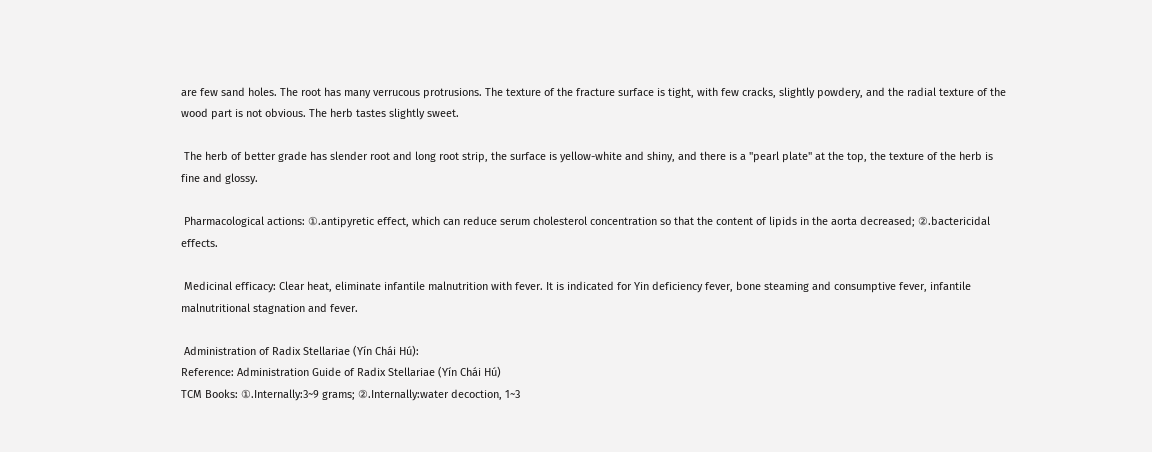are few sand holes. The root has many verrucous protrusions. The texture of the fracture surface is tight, with few cracks, slightly powdery, and the radial texture of the wood part is not obvious. The herb tastes slightly sweet.

 The herb of better grade has slender root and long root strip, the surface is yellow-white and shiny, and there is a "pearl plate" at the top, the texture of the herb is fine and glossy.

 Pharmacological actions: ①.antipyretic effect, which can reduce serum cholesterol concentration so that the content of lipids in the aorta decreased; ②.bactericidal effects.

 Medicinal efficacy: Clear heat, eliminate infantile malnutrition with fever. It is indicated for Yin deficiency fever, bone steaming and consumptive fever, infantile malnutritional stagnation and fever.

 Administration of Radix Stellariae (Yín Chái Hú):
Reference: Administration Guide of Radix Stellariae (Yín Chái Hú)
TCM Books: ①.Internally:3~9 grams; ②.Internally:water decoction, 1~3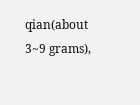qian(about 3~9 grams),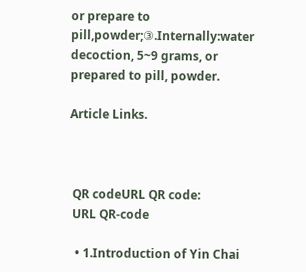or prepare to pill,powder;③.Internally:water decoction, 5~9 grams, or prepared to pill, powder.

Article Links.



 QR codeURL QR code:
 URL QR-code

  • 1.Introduction of Yin Chai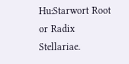Hu:Starwort Root or Radix Stellariae.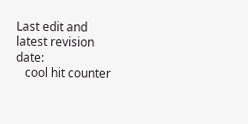Last edit and latest revision date:
   cool hit counter